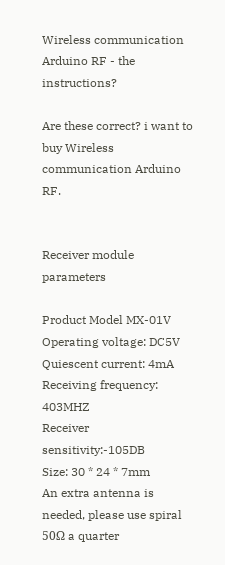Wireless communication Arduino RF - the instructions?

Are these correct? i want to buy Wireless communication Arduino RF.


Receiver module parameters

Product Model MX-01V
Operating voltage: DC5V
Quiescent current: 4mA
Receiving frequency: 403MHZ
Receiver sensitivity:-105DB
Size: 30 * 24 * 7mm
An extra antenna is needed, please use spiral 50Ω a quarter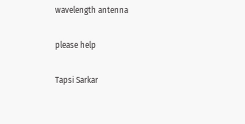wavelength antenna

please help

Tapsi Sarkar